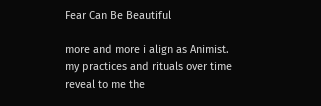Fear Can Be Beautiful

more and more i align as Animist. my practices and rituals over time reveal to me the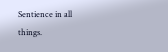Sentience in all things.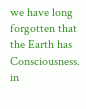we have long forgotten that the Earth has Consciousness. in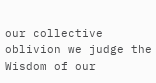our collective oblivion we judge the Wisdom of our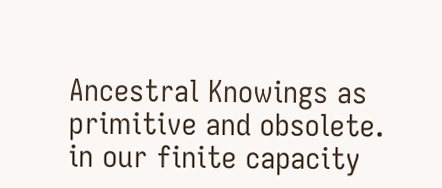Ancestral Knowings as primitive and obsolete. in our finite capacity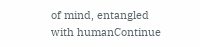of mind, entangled with humanContinue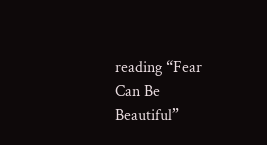reading “Fear Can Be Beautiful”